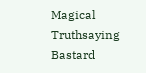Magical Truthsaying Bastard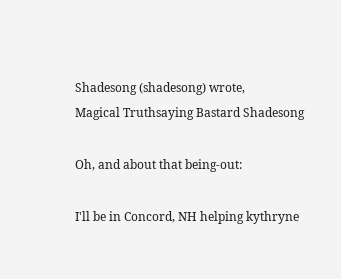Shadesong (shadesong) wrote,
Magical Truthsaying Bastard Shadesong

Oh, and about that being-out:

I'll be in Concord, NH helping kythryne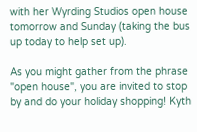with her Wyrding Studios open house tomorrow and Sunday (taking the bus up today to help set up).

As you might gather from the phrase "open house", you are invited to stop by and do your holiday shopping! Kyth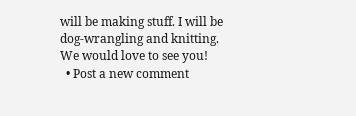will be making stuff. I will be dog-wrangling and knitting. We would love to see you!
  • Post a new comment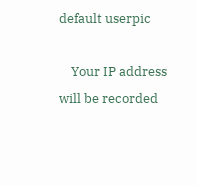default userpic

    Your IP address will be recorded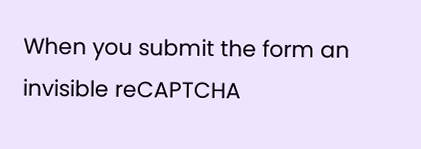When you submit the form an invisible reCAPTCHA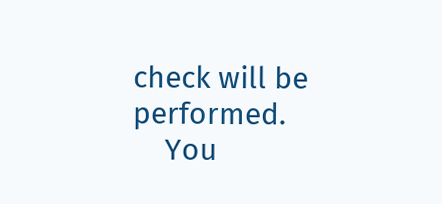check will be performed.
    You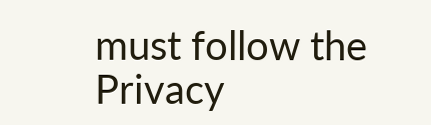must follow the Privacy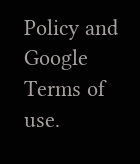Policy and Google Terms of use.